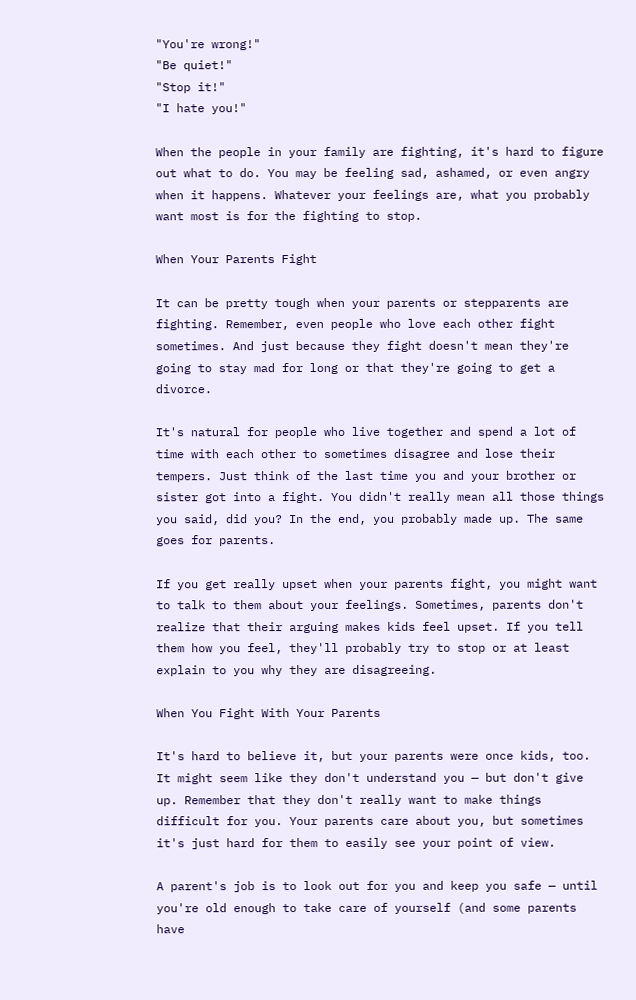"You're wrong!"
"Be quiet!"
"Stop it!"
"I hate you!"

When the people in your family are fighting, it's hard to figure out what to do. You may be feeling sad, ashamed, or even angry when it happens. Whatever your feelings are, what you probably want most is for the fighting to stop.

When Your Parents Fight

It can be pretty tough when your parents or stepparents are fighting. Remember, even people who love each other fight sometimes. And just because they fight doesn't mean they're going to stay mad for long or that they're going to get a divorce.

It's natural for people who live together and spend a lot of time with each other to sometimes disagree and lose their tempers. Just think of the last time you and your brother or sister got into a fight. You didn't really mean all those things you said, did you? In the end, you probably made up. The same goes for parents.

If you get really upset when your parents fight, you might want to talk to them about your feelings. Sometimes, parents don't realize that their arguing makes kids feel upset. If you tell them how you feel, they'll probably try to stop or at least explain to you why they are disagreeing.

When You Fight With Your Parents

It's hard to believe it, but your parents were once kids, too. It might seem like they don't understand you — but don't give up. Remember that they don't really want to make things difficult for you. Your parents care about you, but sometimes it's just hard for them to easily see your point of view.

A parent's job is to look out for you and keep you safe — until you're old enough to take care of yourself (and some parents have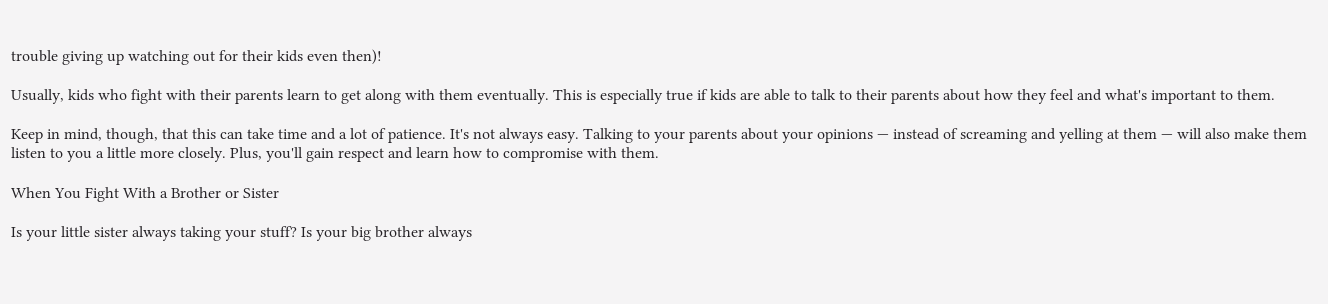trouble giving up watching out for their kids even then)!

Usually, kids who fight with their parents learn to get along with them eventually. This is especially true if kids are able to talk to their parents about how they feel and what's important to them.

Keep in mind, though, that this can take time and a lot of patience. It's not always easy. Talking to your parents about your opinions — instead of screaming and yelling at them — will also make them listen to you a little more closely. Plus, you'll gain respect and learn how to compromise with them.

When You Fight With a Brother or Sister

Is your little sister always taking your stuff? Is your big brother always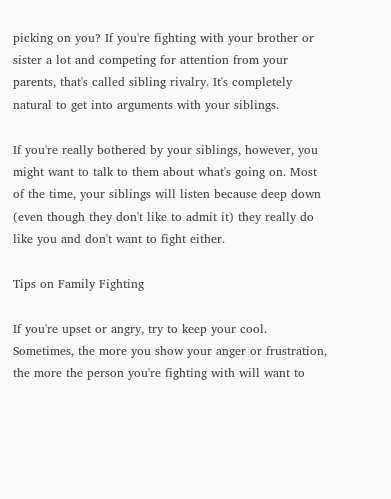picking on you? If you're fighting with your brother or sister a lot and competing for attention from your parents, that's called sibling rivalry. It's completely natural to get into arguments with your siblings.

If you're really bothered by your siblings, however, you might want to talk to them about what's going on. Most of the time, your siblings will listen because deep down (even though they don't like to admit it) they really do like you and don't want to fight either.

Tips on Family Fighting

If you're upset or angry, try to keep your cool. Sometimes, the more you show your anger or frustration, the more the person you're fighting with will want to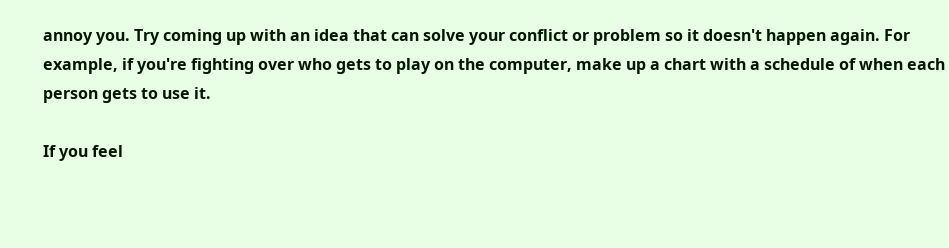annoy you. Try coming up with an idea that can solve your conflict or problem so it doesn't happen again. For example, if you're fighting over who gets to play on the computer, make up a chart with a schedule of when each person gets to use it.

If you feel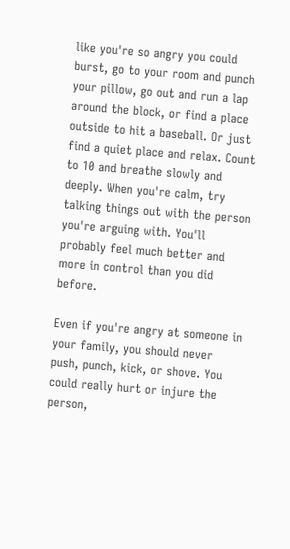like you're so angry you could burst, go to your room and punch your pillow, go out and run a lap around the block, or find a place outside to hit a baseball. Or just find a quiet place and relax. Count to 10 and breathe slowly and deeply. When you're calm, try talking things out with the person you're arguing with. You'll probably feel much better and more in control than you did before.

Even if you're angry at someone in your family, you should never push, punch, kick, or shove. You could really hurt or injure the person,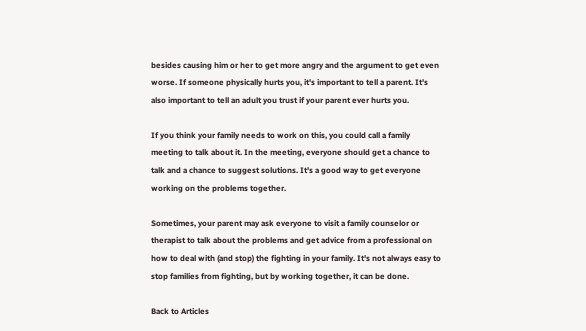besides causing him or her to get more angry and the argument to get even worse. If someone physically hurts you, it's important to tell a parent. It's also important to tell an adult you trust if your parent ever hurts you.

If you think your family needs to work on this, you could call a family meeting to talk about it. In the meeting, everyone should get a chance to talk and a chance to suggest solutions. It's a good way to get everyone working on the problems together.

Sometimes, your parent may ask everyone to visit a family counselor or therapist to talk about the problems and get advice from a professional on how to deal with (and stop) the fighting in your family. It's not always easy to stop families from fighting, but by working together, it can be done.

Back to Articles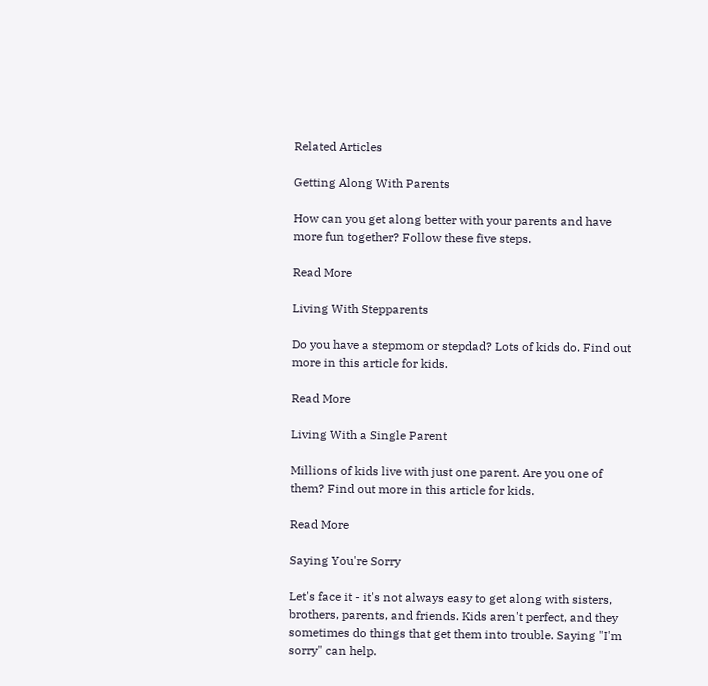Related Articles

Getting Along With Parents

How can you get along better with your parents and have more fun together? Follow these five steps.

Read More

Living With Stepparents

Do you have a stepmom or stepdad? Lots of kids do. Find out more in this article for kids.

Read More

Living With a Single Parent

Millions of kids live with just one parent. Are you one of them? Find out more in this article for kids.

Read More

Saying You're Sorry

Let's face it - it's not always easy to get along with sisters, brothers, parents, and friends. Kids aren't perfect, and they sometimes do things that get them into trouble. Saying "I'm sorry" can help.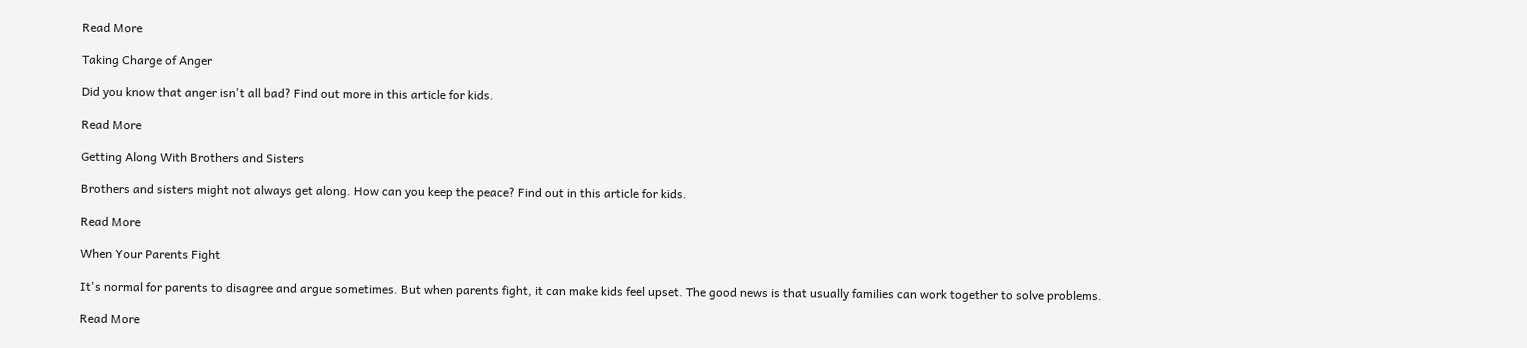Read More

Taking Charge of Anger

Did you know that anger isn't all bad? Find out more in this article for kids.

Read More

Getting Along With Brothers and Sisters

Brothers and sisters might not always get along. How can you keep the peace? Find out in this article for kids.

Read More

When Your Parents Fight

It's normal for parents to disagree and argue sometimes. But when parents fight, it can make kids feel upset. The good news is that usually families can work together to solve problems.

Read More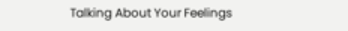Talking About Your Feelings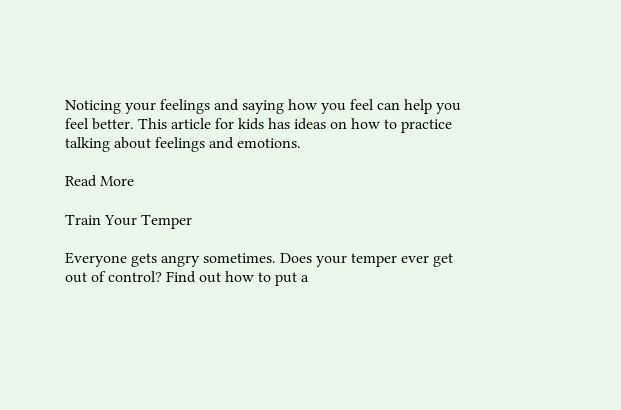Noticing your feelings and saying how you feel can help you feel better. This article for kids has ideas on how to practice talking about feelings and emotions.

Read More

Train Your Temper

Everyone gets angry sometimes. Does your temper ever get out of control? Find out how to put a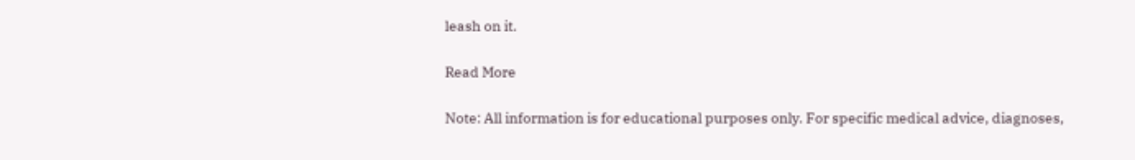leash on it.

Read More

Note: All information is for educational purposes only. For specific medical advice, diagnoses,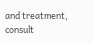and treatment, consult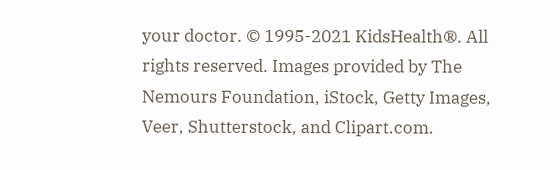your doctor. © 1995-2021 KidsHealth®. All rights reserved. Images provided by The Nemours Foundation, iStock, Getty Images, Veer, Shutterstock, and Clipart.com.